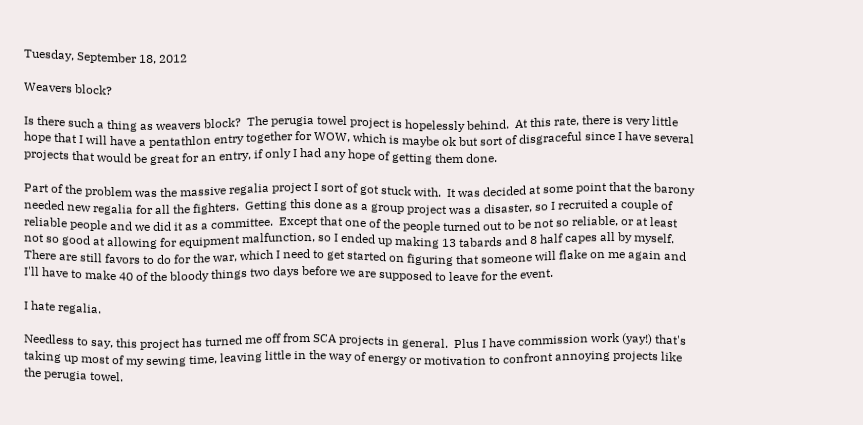Tuesday, September 18, 2012

Weavers block?

Is there such a thing as weavers block?  The perugia towel project is hopelessly behind.  At this rate, there is very little hope that I will have a pentathlon entry together for WOW, which is maybe ok but sort of disgraceful since I have several projects that would be great for an entry, if only I had any hope of getting them done.

Part of the problem was the massive regalia project I sort of got stuck with.  It was decided at some point that the barony needed new regalia for all the fighters.  Getting this done as a group project was a disaster, so I recruited a couple of reliable people and we did it as a committee.  Except that one of the people turned out to be not so reliable, or at least not so good at allowing for equipment malfunction, so I ended up making 13 tabards and 8 half capes all by myself.  There are still favors to do for the war, which I need to get started on figuring that someone will flake on me again and I'll have to make 40 of the bloody things two days before we are supposed to leave for the event.

I hate regalia.

Needless to say, this project has turned me off from SCA projects in general.  Plus I have commission work (yay!) that's taking up most of my sewing time, leaving little in the way of energy or motivation to confront annoying projects like the perugia towel.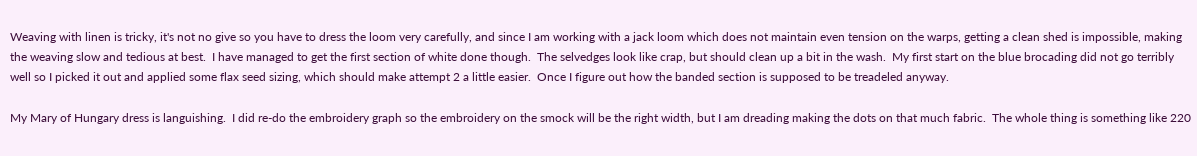Weaving with linen is tricky, it's not no give so you have to dress the loom very carefully, and since I am working with a jack loom which does not maintain even tension on the warps, getting a clean shed is impossible, making the weaving slow and tedious at best.  I have managed to get the first section of white done though.  The selvedges look like crap, but should clean up a bit in the wash.  My first start on the blue brocading did not go terribly well so I picked it out and applied some flax seed sizing, which should make attempt 2 a little easier.  Once I figure out how the banded section is supposed to be treadeled anyway.

My Mary of Hungary dress is languishing.  I did re-do the embroidery graph so the embroidery on the smock will be the right width, but I am dreading making the dots on that much fabric.  The whole thing is something like 220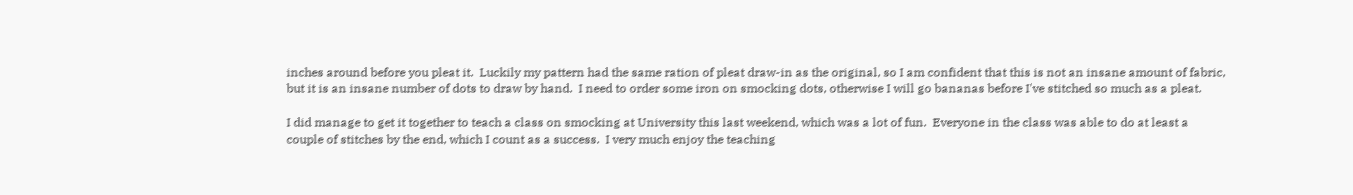inches around before you pleat it.  Luckily my pattern had the same ration of pleat draw-in as the original, so I am confident that this is not an insane amount of fabric, but it is an insane number of dots to draw by hand.  I need to order some iron on smocking dots, otherwise I will go bananas before I've stitched so much as a pleat.

I did manage to get it together to teach a class on smocking at University this last weekend, which was a lot of fun.  Everyone in the class was able to do at least a couple of stitches by the end, which I count as a success.  I very much enjoy the teaching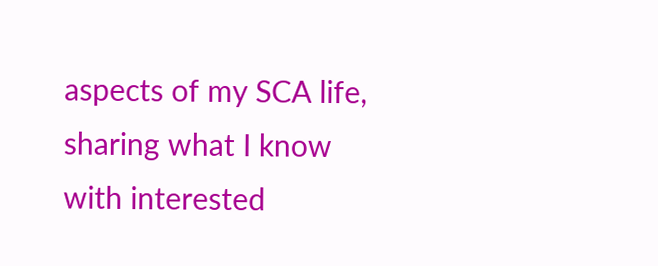aspects of my SCA life, sharing what I know with interested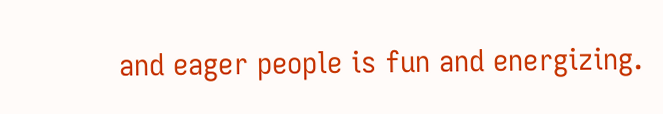and eager people is fun and energizing.